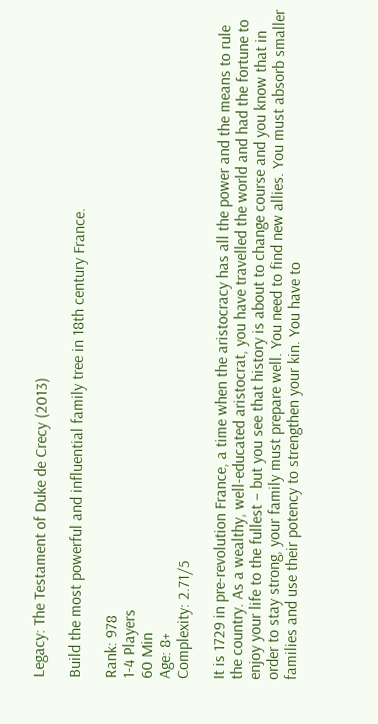Legacy: The Testament of Duke de Crecy (2013)

Build the most powerful and influential family tree in 18th century France.

Rank: 978
1-4 Players
60 Min
Age: 8+
Complexity: 2.71/5

It is 1729 in pre-revolution France, a time when the aristocracy has all the power and the means to rule the country. As a wealthy, well-educated aristocrat, you have travelled the world and had the fortune to enjoy your life to the fullest – but you see that history is about to change course and you know that in order to stay strong, your family must prepare well. You need to find new allies. You must absorb smaller families and use their potency to strengthen your kin. You have to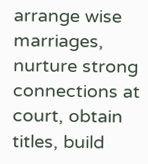arrange wise marriages, nurture strong connections at court, obtain titles, build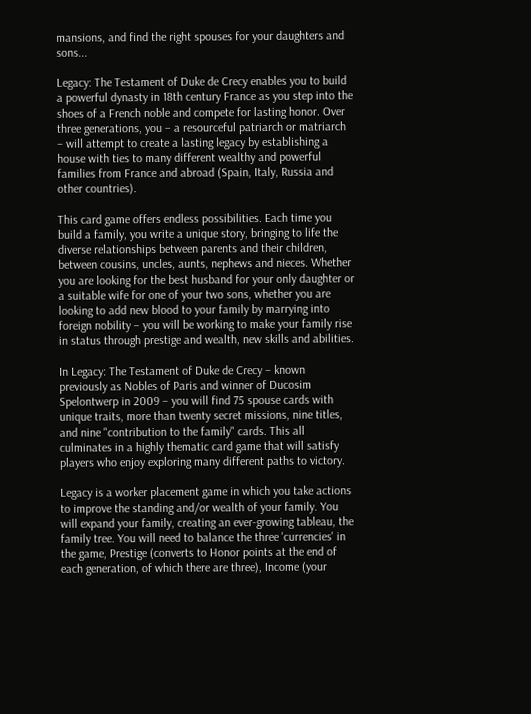mansions, and find the right spouses for your daughters and sons...

Legacy: The Testament of Duke de Crecy enables you to build a powerful dynasty in 18th century France as you step into the shoes of a French noble and compete for lasting honor. Over three generations, you – a resourceful patriarch or matriarch – will attempt to create a lasting legacy by establishing a house with ties to many different wealthy and powerful families from France and abroad (Spain, Italy, Russia and other countries).

This card game offers endless possibilities. Each time you build a family, you write a unique story, bringing to life the diverse relationships between parents and their children, between cousins, uncles, aunts, nephews and nieces. Whether you are looking for the best husband for your only daughter or a suitable wife for one of your two sons, whether you are looking to add new blood to your family by marrying into foreign nobility – you will be working to make your family rise in status through prestige and wealth, new skills and abilities.

In Legacy: The Testament of Duke de Crecy – known previously as Nobles of Paris and winner of Ducosim Spelontwerp in 2009 – you will find 75 spouse cards with unique traits, more than twenty secret missions, nine titles, and nine "contribution to the family" cards. This all culminates in a highly thematic card game that will satisfy players who enjoy exploring many different paths to victory.

Legacy is a worker placement game in which you take actions to improve the standing and/or wealth of your family. You will expand your family, creating an ever-growing tableau, the family tree. You will need to balance the three 'currencies' in the game, Prestige (converts to Honor points at the end of each generation, of which there are three), Income (your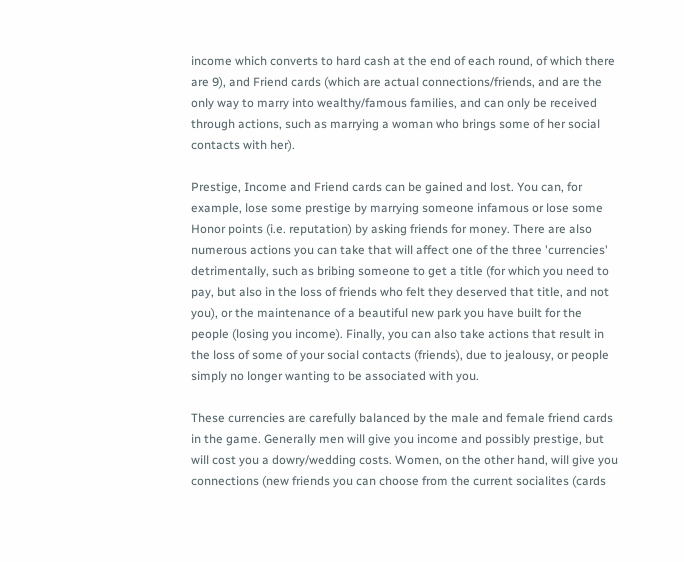income which converts to hard cash at the end of each round, of which there are 9), and Friend cards (which are actual connections/friends, and are the only way to marry into wealthy/famous families, and can only be received through actions, such as marrying a woman who brings some of her social contacts with her).

Prestige, Income and Friend cards can be gained and lost. You can, for example, lose some prestige by marrying someone infamous or lose some Honor points (i.e. reputation) by asking friends for money. There are also numerous actions you can take that will affect one of the three 'currencies' detrimentally, such as bribing someone to get a title (for which you need to pay, but also in the loss of friends who felt they deserved that title, and not you), or the maintenance of a beautiful new park you have built for the people (losing you income). Finally, you can also take actions that result in the loss of some of your social contacts (friends), due to jealousy, or people simply no longer wanting to be associated with you.

These currencies are carefully balanced by the male and female friend cards in the game. Generally men will give you income and possibly prestige, but will cost you a dowry/wedding costs. Women, on the other hand, will give you connections (new friends you can choose from the current socialites (cards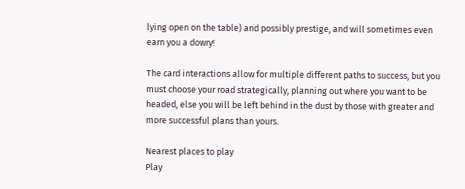lying open on the table) and possibly prestige, and will sometimes even earn you a dowry!

The card interactions allow for multiple different paths to success, but you must choose your road strategically, planning out where you want to be headed, else you will be left behind in the dust by those with greater and more successful plans than yours.

Nearest places to play
Play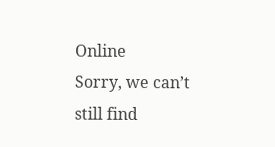Online
Sorry, we can’t still find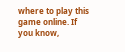where to play this game online. If you know,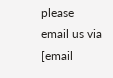please email us via [email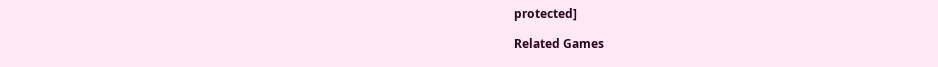protected]

Related Games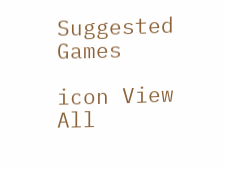Suggested Games

icon View All